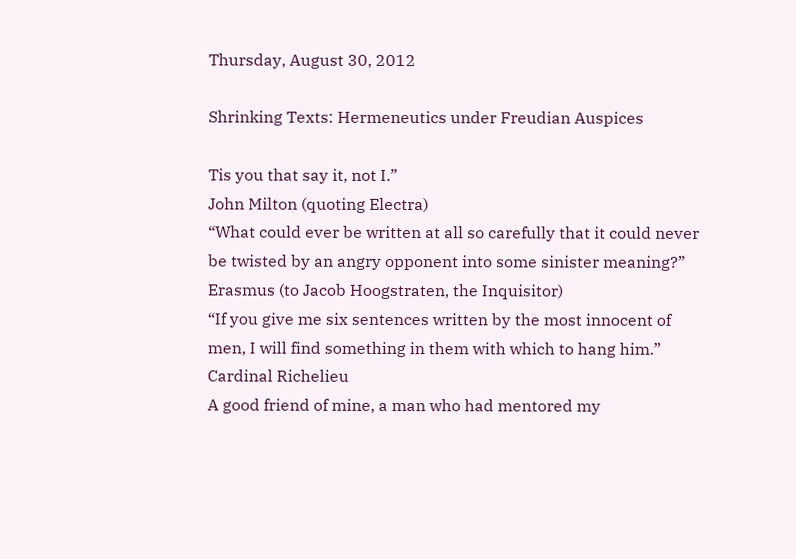Thursday, August 30, 2012

Shrinking Texts: Hermeneutics under Freudian Auspices

Tis you that say it, not I.”
John Milton (quoting Electra)
“What could ever be written at all so carefully that it could never be twisted by an angry opponent into some sinister meaning?”
Erasmus (to Jacob Hoogstraten, the Inquisitor)
“If you give me six sentences written by the most innocent of men, I will find something in them with which to hang him.”
Cardinal Richelieu
A good friend of mine, a man who had mentored my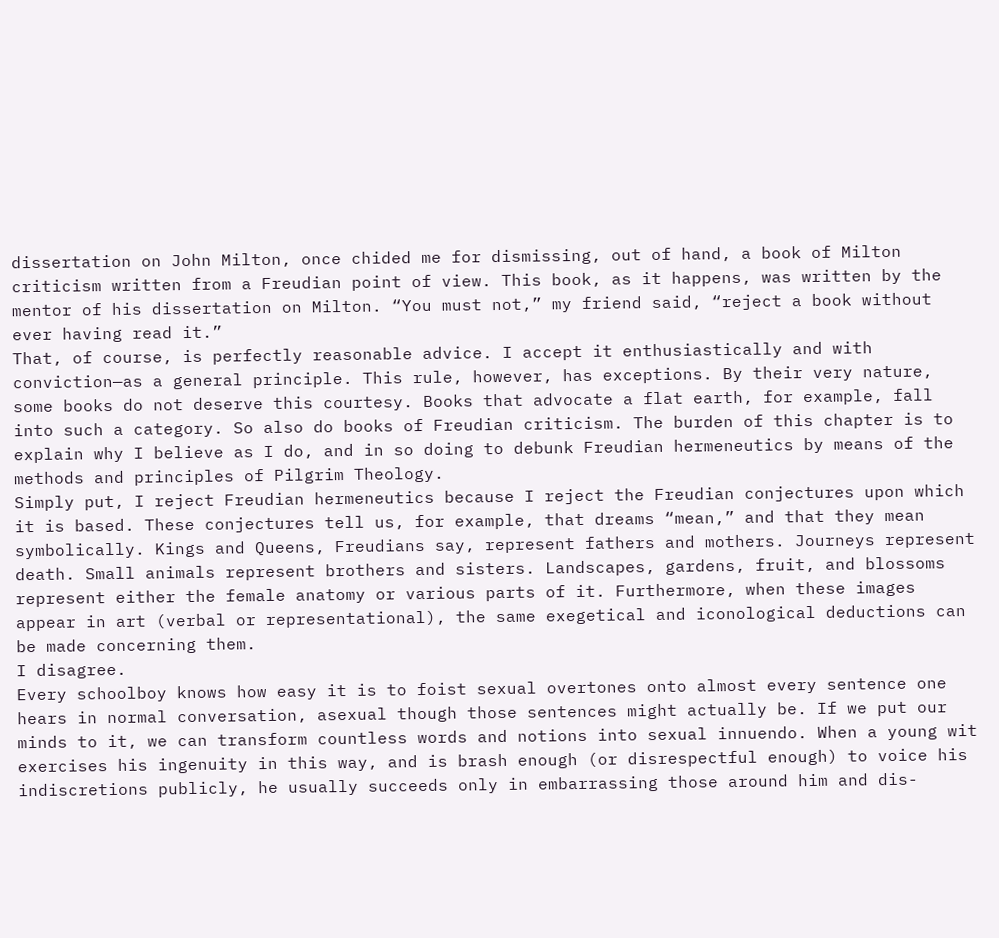dissertation on John Milton, once chided me for dismissing, out of hand, a book of Milton criticism written from a Freudian point of view. This book, as it happens, was written by the mentor of his dissertation on Milton. “You must not,” my friend said, “reject a book without ever having read it.”
That, of course, is perfectly reasonable advice. I accept it enthusiastically and with conviction—as a general principle. This rule, however, has exceptions. By their very nature, some books do not deserve this courtesy. Books that advocate a flat earth, for example, fall into such a category. So also do books of Freudian criticism. The burden of this chapter is to explain why I believe as I do, and in so doing to debunk Freudian hermeneutics by means of the methods and principles of Pilgrim Theology.
Simply put, I reject Freudian hermeneutics because I reject the Freudian conjectures upon which it is based. These conjectures tell us, for example, that dreams “mean,” and that they mean symbolically. Kings and Queens, Freudians say, represent fathers and mothers. Journeys represent death. Small animals represent brothers and sisters. Landscapes, gardens, fruit, and blossoms represent either the female anatomy or various parts of it. Furthermore, when these images appear in art (verbal or representational), the same exegetical and iconological deductions can be made concerning them.
I disagree.
Every schoolboy knows how easy it is to foist sexual overtones onto almost every sentence one hears in normal conversation, asexual though those sentences might actually be. If we put our minds to it, we can transform countless words and notions into sexual innuendo. When a young wit exercises his ingenuity in this way, and is brash enough (or disrespectful enough) to voice his indiscretions publicly, he usually succeeds only in embarrassing those around him and dis-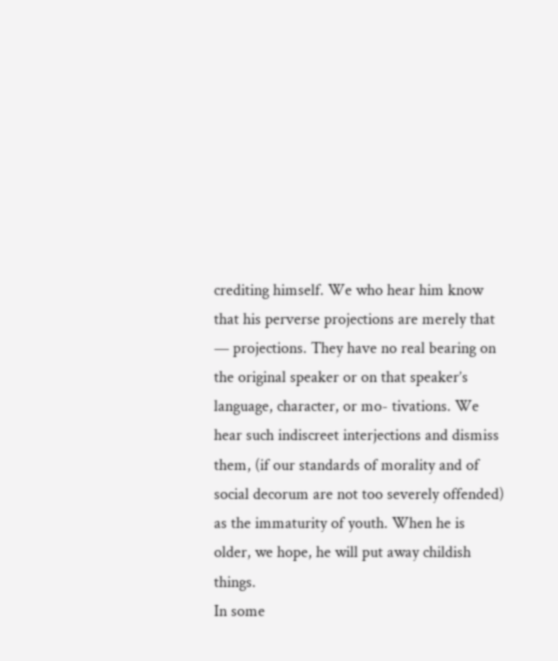crediting himself. We who hear him know that his perverse projections are merely that — projections. They have no real bearing on the original speaker or on that speaker’s language, character, or mo- tivations. We hear such indiscreet interjections and dismiss them, (if our standards of morality and of social decorum are not too severely offended) as the immaturity of youth. When he is older, we hope, he will put away childish things.
In some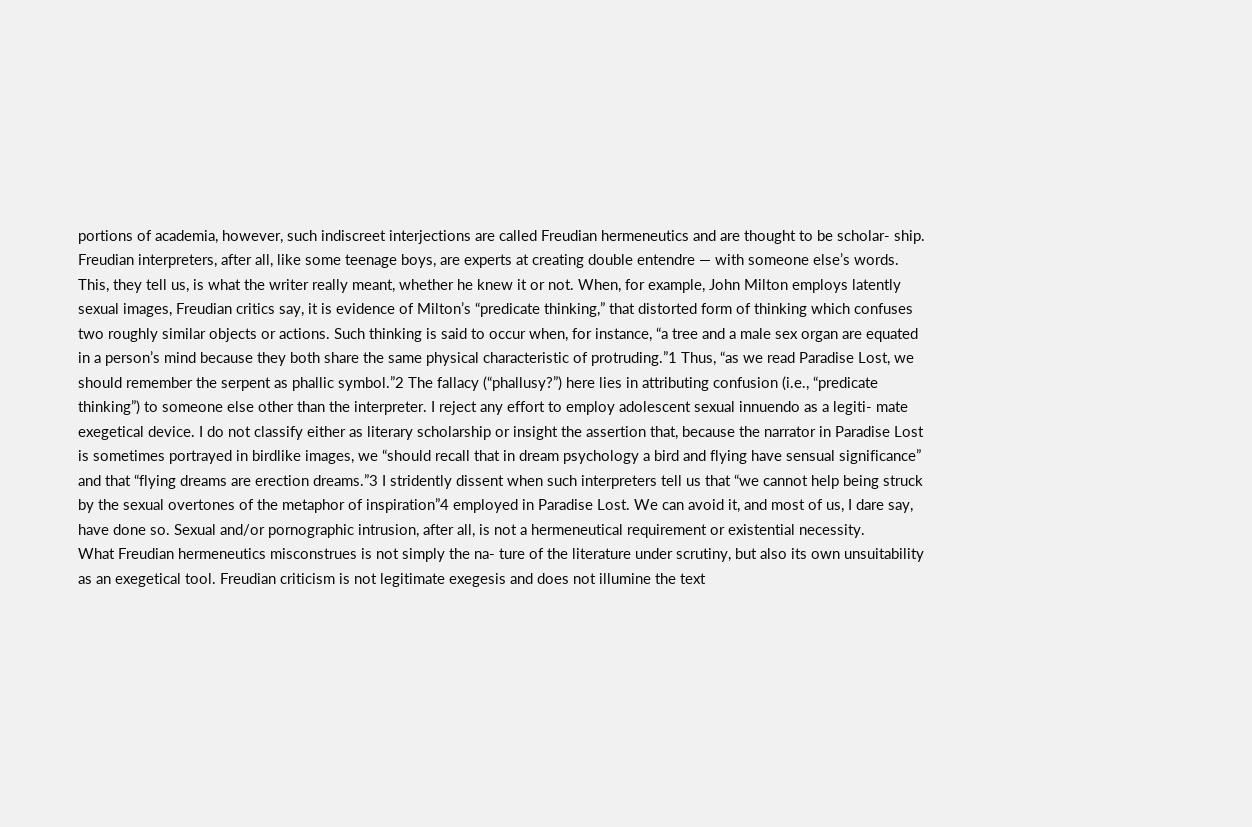portions of academia, however, such indiscreet interjections are called Freudian hermeneutics and are thought to be scholar- ship. Freudian interpreters, after all, like some teenage boys, are experts at creating double entendre — with someone else’s words. This, they tell us, is what the writer really meant, whether he knew it or not. When, for example, John Milton employs latently sexual images, Freudian critics say, it is evidence of Milton’s “predicate thinking,” that distorted form of thinking which confuses two roughly similar objects or actions. Such thinking is said to occur when, for instance, “a tree and a male sex organ are equated in a person’s mind because they both share the same physical characteristic of protruding.”1 Thus, “as we read Paradise Lost, we should remember the serpent as phallic symbol.”2 The fallacy (“phallusy?”) here lies in attributing confusion (i.e., “predicate thinking”) to someone else other than the interpreter. I reject any effort to employ adolescent sexual innuendo as a legiti- mate exegetical device. I do not classify either as literary scholarship or insight the assertion that, because the narrator in Paradise Lost is sometimes portrayed in birdlike images, we “should recall that in dream psychology a bird and flying have sensual significance” and that “flying dreams are erection dreams.”3 I stridently dissent when such interpreters tell us that “we cannot help being struck by the sexual overtones of the metaphor of inspiration”4 employed in Paradise Lost. We can avoid it, and most of us, I dare say, have done so. Sexual and/or pornographic intrusion, after all, is not a hermeneutical requirement or existential necessity.
What Freudian hermeneutics misconstrues is not simply the na- ture of the literature under scrutiny, but also its own unsuitability as an exegetical tool. Freudian criticism is not legitimate exegesis and does not illumine the text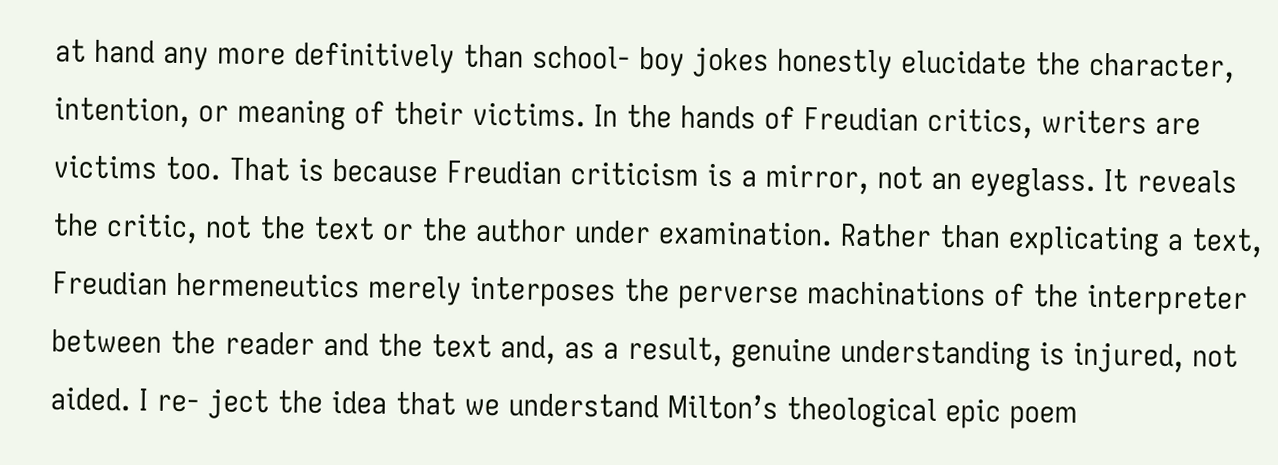at hand any more definitively than school- boy jokes honestly elucidate the character, intention, or meaning of their victims. In the hands of Freudian critics, writers are victims too. That is because Freudian criticism is a mirror, not an eyeglass. It reveals the critic, not the text or the author under examination. Rather than explicating a text, Freudian hermeneutics merely interposes the perverse machinations of the interpreter between the reader and the text and, as a result, genuine understanding is injured, not aided. I re- ject the idea that we understand Milton’s theological epic poem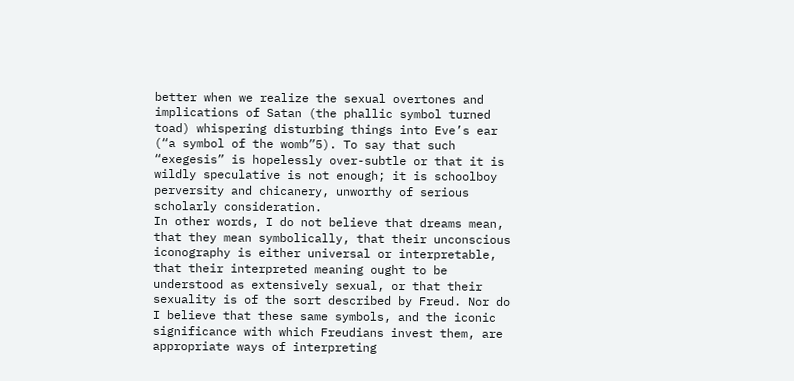better when we realize the sexual overtones and implications of Satan (the phallic symbol turned toad) whispering disturbing things into Eve’s ear (“a symbol of the womb”5). To say that such “exegesis” is hopelessly over-subtle or that it is wildly speculative is not enough; it is schoolboy perversity and chicanery, unworthy of serious scholarly consideration.
In other words, I do not believe that dreams mean, that they mean symbolically, that their unconscious iconography is either universal or interpretable, that their interpreted meaning ought to be understood as extensively sexual, or that their sexuality is of the sort described by Freud. Nor do I believe that these same symbols, and the iconic significance with which Freudians invest them, are appropriate ways of interpreting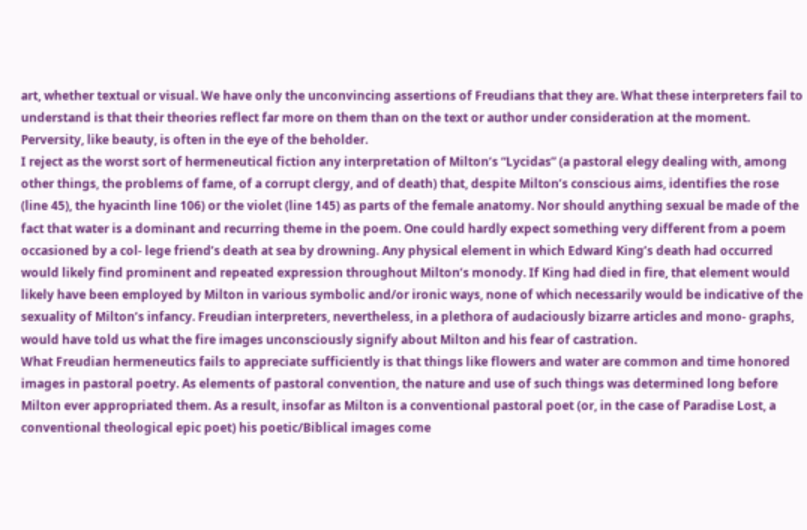art, whether textual or visual. We have only the unconvincing assertions of Freudians that they are. What these interpreters fail to understand is that their theories reflect far more on them than on the text or author under consideration at the moment. Perversity, like beauty, is often in the eye of the beholder.
I reject as the worst sort of hermeneutical fiction any interpretation of Milton’s “Lycidas” (a pastoral elegy dealing with, among other things, the problems of fame, of a corrupt clergy, and of death) that, despite Milton’s conscious aims, identifies the rose (line 45), the hyacinth line 106) or the violet (line 145) as parts of the female anatomy. Nor should anything sexual be made of the fact that water is a dominant and recurring theme in the poem. One could hardly expect something very different from a poem occasioned by a col- lege friend’s death at sea by drowning. Any physical element in which Edward King’s death had occurred would likely find prominent and repeated expression throughout Milton’s monody. If King had died in fire, that element would likely have been employed by Milton in various symbolic and/or ironic ways, none of which necessarily would be indicative of the sexuality of Milton’s infancy. Freudian interpreters, nevertheless, in a plethora of audaciously bizarre articles and mono- graphs, would have told us what the fire images unconsciously signify about Milton and his fear of castration.
What Freudian hermeneutics fails to appreciate sufficiently is that things like flowers and water are common and time honored images in pastoral poetry. As elements of pastoral convention, the nature and use of such things was determined long before Milton ever appropriated them. As a result, insofar as Milton is a conventional pastoral poet (or, in the case of Paradise Lost, a conventional theological epic poet) his poetic/Biblical images come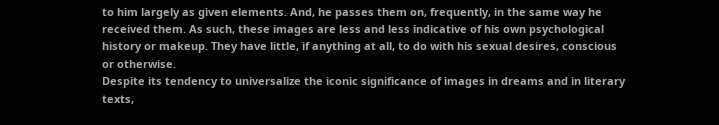to him largely as given elements. And, he passes them on, frequently, in the same way he received them. As such, these images are less and less indicative of his own psychological history or makeup. They have little, if anything at all, to do with his sexual desires, conscious or otherwise.
Despite its tendency to universalize the iconic significance of images in dreams and in literary texts,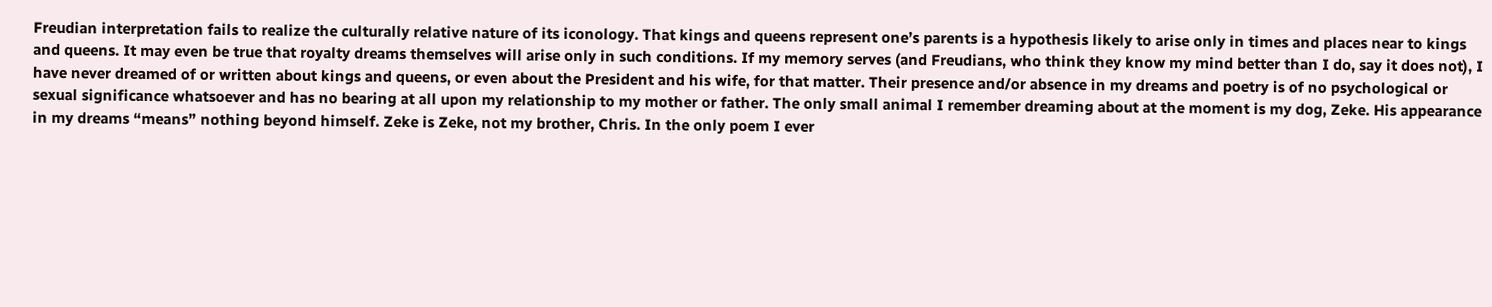Freudian interpretation fails to realize the culturally relative nature of its iconology. That kings and queens represent one’s parents is a hypothesis likely to arise only in times and places near to kings and queens. It may even be true that royalty dreams themselves will arise only in such conditions. If my memory serves (and Freudians, who think they know my mind better than I do, say it does not), I have never dreamed of or written about kings and queens, or even about the President and his wife, for that matter. Their presence and/or absence in my dreams and poetry is of no psychological or sexual significance whatsoever and has no bearing at all upon my relationship to my mother or father. The only small animal I remember dreaming about at the moment is my dog, Zeke. His appearance in my dreams “means” nothing beyond himself. Zeke is Zeke, not my brother, Chris. In the only poem I ever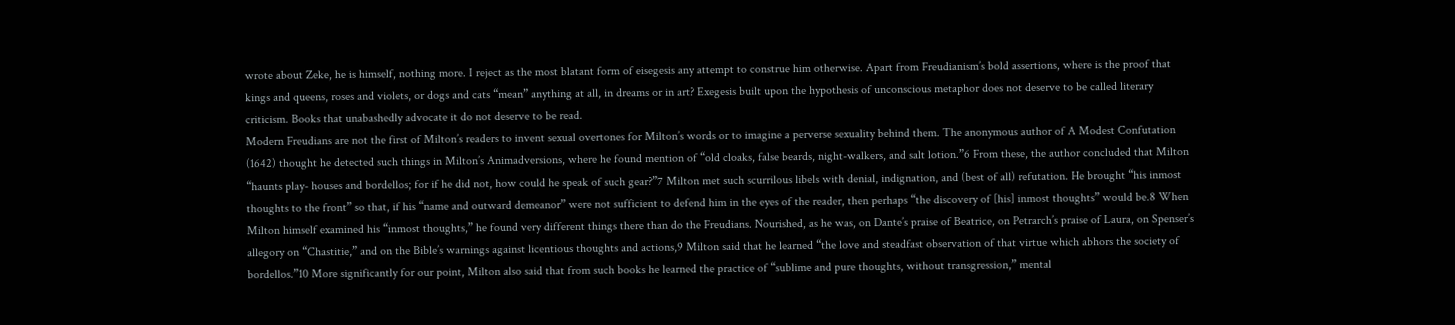wrote about Zeke, he is himself, nothing more. I reject as the most blatant form of eisegesis any attempt to construe him otherwise. Apart from Freudianism’s bold assertions, where is the proof that kings and queens, roses and violets, or dogs and cats “mean” anything at all, in dreams or in art? Exegesis built upon the hypothesis of unconscious metaphor does not deserve to be called literary criticism. Books that unabashedly advocate it do not deserve to be read.
Modern Freudians are not the first of Milton’s readers to invent sexual overtones for Milton’s words or to imagine a perverse sexuality behind them. The anonymous author of A Modest Confutation (1642) thought he detected such things in Milton’s Animadversions, where he found mention of “old cloaks, false beards, night-walkers, and salt lotion.”6 From these, the author concluded that Milton “haunts play- houses and bordellos; for if he did not, how could he speak of such gear?”7 Milton met such scurrilous libels with denial, indignation, and (best of all) refutation. He brought “his inmost thoughts to the front” so that, if his “name and outward demeanor” were not sufficient to defend him in the eyes of the reader, then perhaps “the discovery of [his] inmost thoughts” would be.8 When Milton himself examined his “inmost thoughts,” he found very different things there than do the Freudians. Nourished, as he was, on Dante’s praise of Beatrice, on Petrarch’s praise of Laura, on Spenser’s allegory on “Chastitie,” and on the Bible’s warnings against licentious thoughts and actions,9 Milton said that he learned “the love and steadfast observation of that virtue which abhors the society of bordellos.”10 More significantly for our point, Milton also said that from such books he learned the practice of “sublime and pure thoughts, without transgression,” mental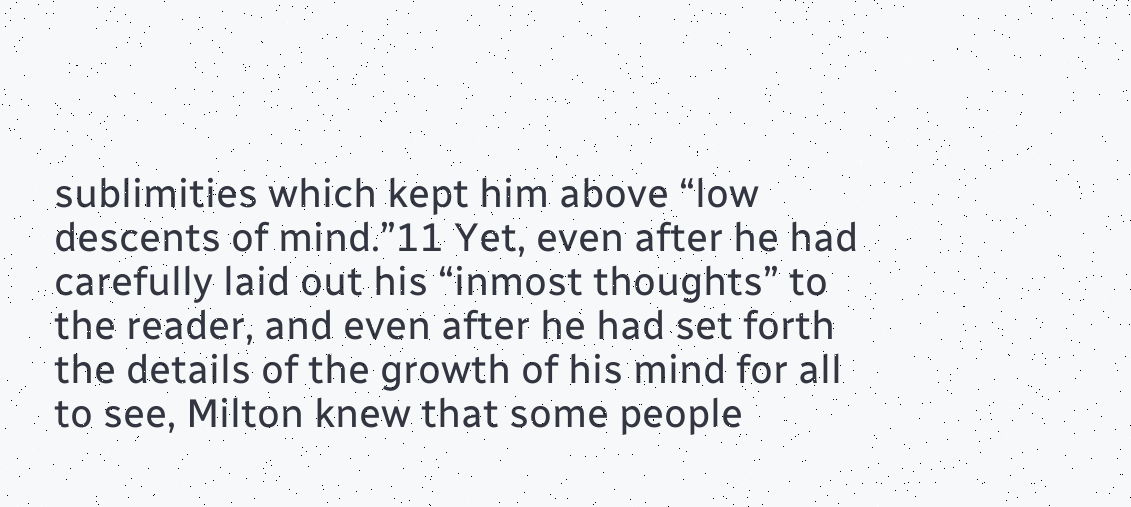sublimities which kept him above “low descents of mind.”11 Yet, even after he had carefully laid out his “inmost thoughts” to the reader, and even after he had set forth the details of the growth of his mind for all to see, Milton knew that some people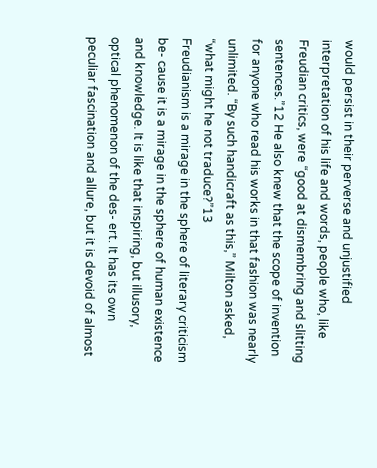would persist in their perverse and unjustified interpretation of his life and words, people who, like Freudian critics, were “good at dismembring and slitting sentences.”12 He also knew that the scope of invention for anyone who read his works in that fashion was nearly unlimited. “By such handicraft as this,” Milton asked, “what might he not traduce?”13
Freudianism is a mirage in the sphere of literary criticism be- cause it is a mirage in the sphere of human existence and knowledge. It is like that inspiring, but illusory, optical phenomenon of the des- ert. It has its own peculiar fascination and allure, but it is devoid of almost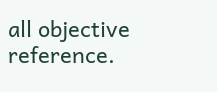all objective reference.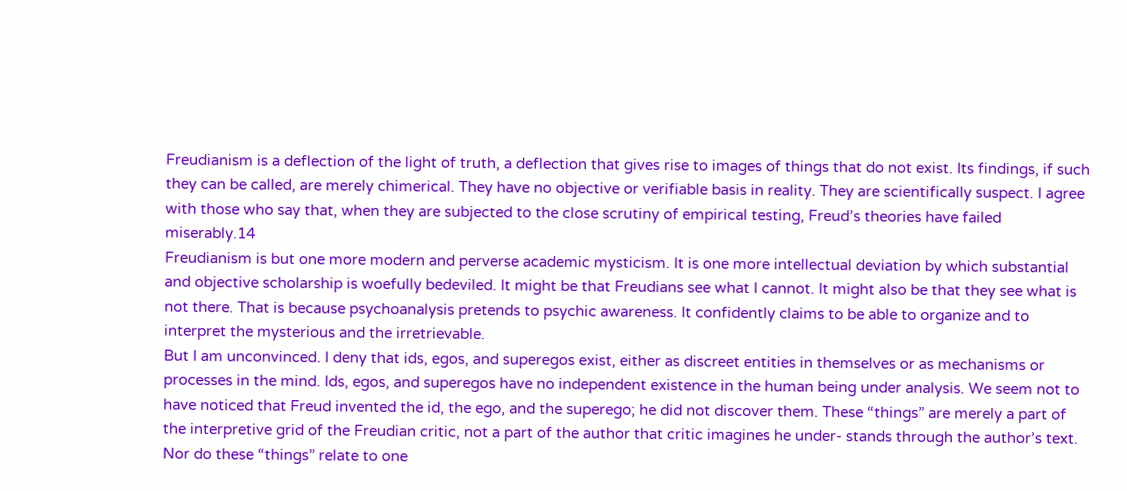Freudianism is a deflection of the light of truth, a deflection that gives rise to images of things that do not exist. Its findings, if such they can be called, are merely chimerical. They have no objective or verifiable basis in reality. They are scientifically suspect. I agree with those who say that, when they are subjected to the close scrutiny of empirical testing, Freud’s theories have failed miserably.14
Freudianism is but one more modern and perverse academic mysticism. It is one more intellectual deviation by which substantial and objective scholarship is woefully bedeviled. It might be that Freudians see what I cannot. It might also be that they see what is not there. That is because psychoanalysis pretends to psychic awareness. It confidently claims to be able to organize and to interpret the mysterious and the irretrievable.
But I am unconvinced. I deny that ids, egos, and superegos exist, either as discreet entities in themselves or as mechanisms or processes in the mind. Ids, egos, and superegos have no independent existence in the human being under analysis. We seem not to have noticed that Freud invented the id, the ego, and the superego; he did not discover them. These “things” are merely a part of the interpretive grid of the Freudian critic, not a part of the author that critic imagines he under- stands through the author’s text. Nor do these “things” relate to one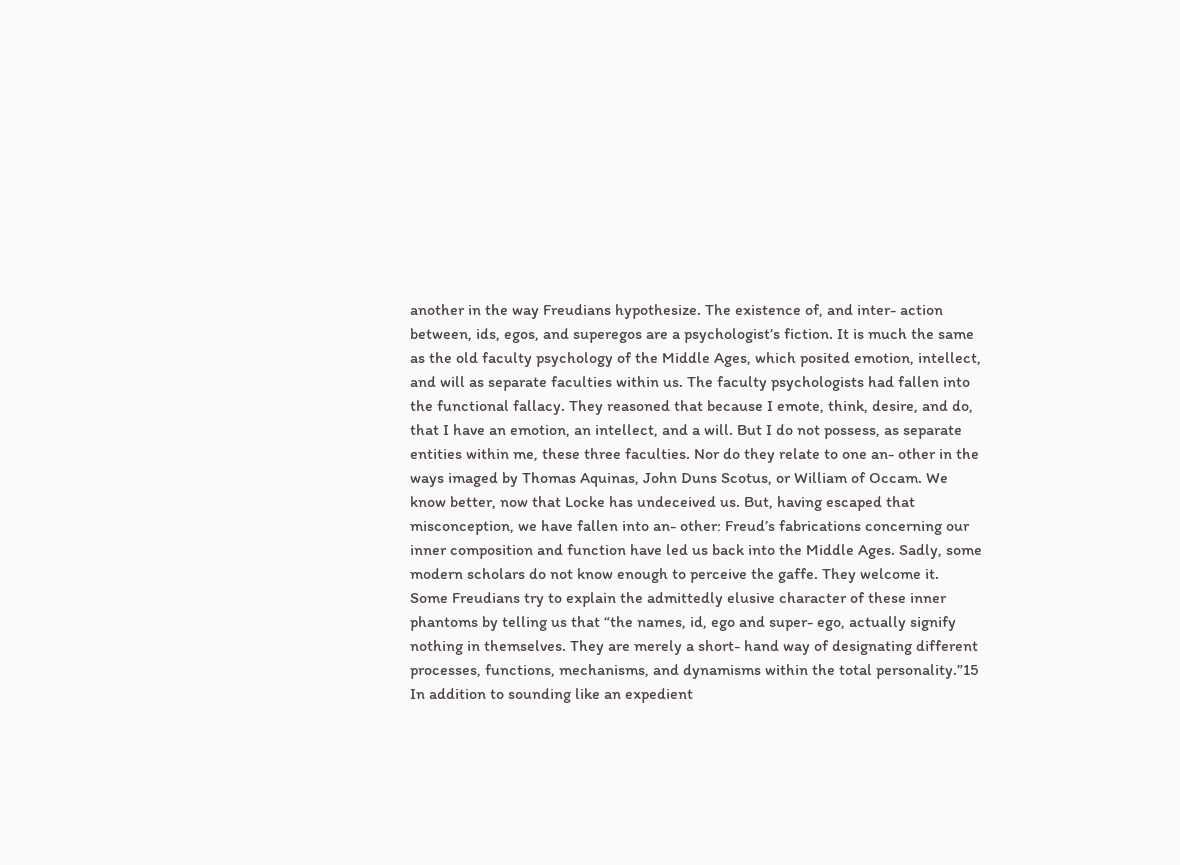another in the way Freudians hypothesize. The existence of, and inter- action between, ids, egos, and superegos are a psychologist’s fiction. It is much the same as the old faculty psychology of the Middle Ages, which posited emotion, intellect, and will as separate faculties within us. The faculty psychologists had fallen into the functional fallacy. They reasoned that because I emote, think, desire, and do, that I have an emotion, an intellect, and a will. But I do not possess, as separate entities within me, these three faculties. Nor do they relate to one an- other in the ways imaged by Thomas Aquinas, John Duns Scotus, or William of Occam. We know better, now that Locke has undeceived us. But, having escaped that misconception, we have fallen into an- other: Freud’s fabrications concerning our inner composition and function have led us back into the Middle Ages. Sadly, some modern scholars do not know enough to perceive the gaffe. They welcome it.
Some Freudians try to explain the admittedly elusive character of these inner phantoms by telling us that “the names, id, ego and super- ego, actually signify nothing in themselves. They are merely a short- hand way of designating different processes, functions, mechanisms, and dynamisms within the total personality.”15 In addition to sounding like an expedient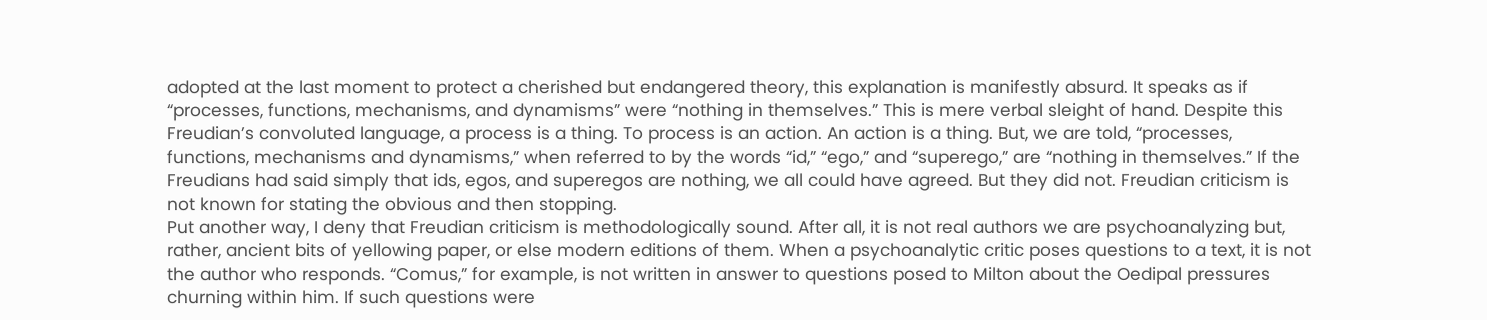adopted at the last moment to protect a cherished but endangered theory, this explanation is manifestly absurd. It speaks as if “processes, functions, mechanisms, and dynamisms” were “nothing in themselves.” This is mere verbal sleight of hand. Despite this Freudian’s convoluted language, a process is a thing. To process is an action. An action is a thing. But, we are told, “processes, functions, mechanisms and dynamisms,” when referred to by the words “id,” “ego,” and “superego,” are “nothing in themselves.” If the Freudians had said simply that ids, egos, and superegos are nothing, we all could have agreed. But they did not. Freudian criticism is not known for stating the obvious and then stopping.
Put another way, I deny that Freudian criticism is methodologically sound. After all, it is not real authors we are psychoanalyzing but, rather, ancient bits of yellowing paper, or else modern editions of them. When a psychoanalytic critic poses questions to a text, it is not the author who responds. “Comus,” for example, is not written in answer to questions posed to Milton about the Oedipal pressures churning within him. If such questions were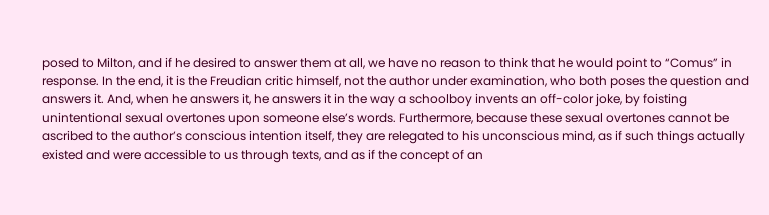posed to Milton, and if he desired to answer them at all, we have no reason to think that he would point to “Comus” in response. In the end, it is the Freudian critic himself, not the author under examination, who both poses the question and answers it. And, when he answers it, he answers it in the way a schoolboy invents an off-color joke, by foisting unintentional sexual overtones upon someone else’s words. Furthermore, because these sexual overtones cannot be ascribed to the author’s conscious intention itself, they are relegated to his unconscious mind, as if such things actually existed and were accessible to us through texts, and as if the concept of an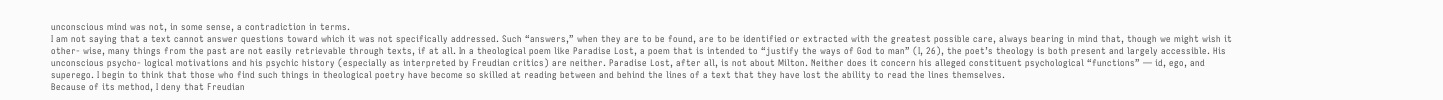unconscious mind was not, in some sense, a contradiction in terms.
I am not saying that a text cannot answer questions toward which it was not specifically addressed. Such “answers,” when they are to be found, are to be identified or extracted with the greatest possible care, always bearing in mind that, though we might wish it other- wise, many things from the past are not easily retrievable through texts, if at all. In a theological poem like Paradise Lost, a poem that is intended to “justify the ways of God to man” (I, 26), the poet’s theology is both present and largely accessible. His unconscious psycho- logical motivations and his psychic history (especially as interpreted by Freudian critics) are neither. Paradise Lost, after all, is not about Milton. Neither does it concern his alleged constituent psychological “functions” — id, ego, and superego. I begin to think that those who find such things in theological poetry have become so skilled at reading between and behind the lines of a text that they have lost the ability to read the lines themselves.
Because of its method, I deny that Freudian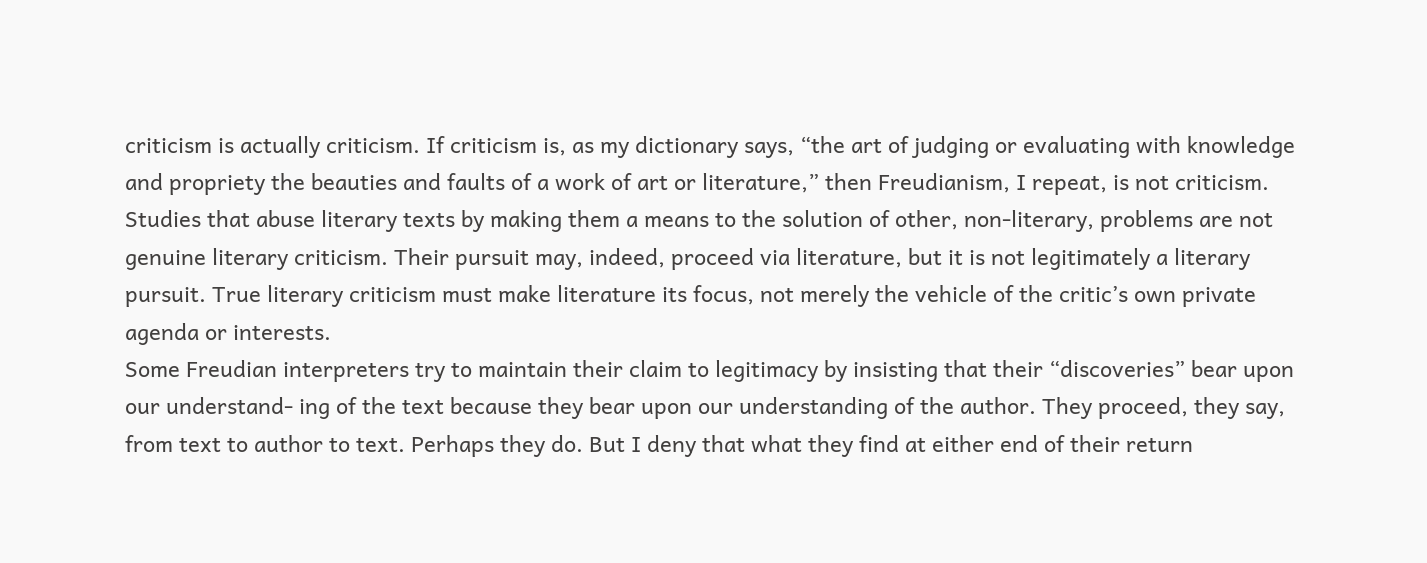criticism is actually criticism. If criticism is, as my dictionary says, “the art of judging or evaluating with knowledge and propriety the beauties and faults of a work of art or literature,” then Freudianism, I repeat, is not criticism. Studies that abuse literary texts by making them a means to the solution of other, non-literary, problems are not genuine literary criticism. Their pursuit may, indeed, proceed via literature, but it is not legitimately a literary pursuit. True literary criticism must make literature its focus, not merely the vehicle of the critic’s own private agenda or interests.
Some Freudian interpreters try to maintain their claim to legitimacy by insisting that their “discoveries” bear upon our understand- ing of the text because they bear upon our understanding of the author. They proceed, they say, from text to author to text. Perhaps they do. But I deny that what they find at either end of their return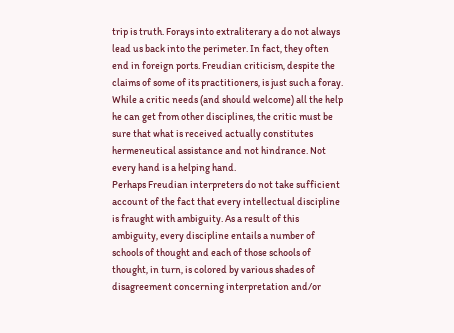trip is truth. Forays into extraliterary a do not always lead us back into the perimeter. In fact, they often end in foreign ports. Freudian criticism, despite the claims of some of its practitioners, is just such a foray. While a critic needs (and should welcome) all the help he can get from other disciplines, the critic must be sure that what is received actually constitutes hermeneutical assistance and not hindrance. Not every hand is a helping hand.
Perhaps Freudian interpreters do not take sufficient account of the fact that every intellectual discipline is fraught with ambiguity. As a result of this ambiguity, every discipline entails a number of schools of thought and each of those schools of thought, in turn, is colored by various shades of disagreement concerning interpretation and/or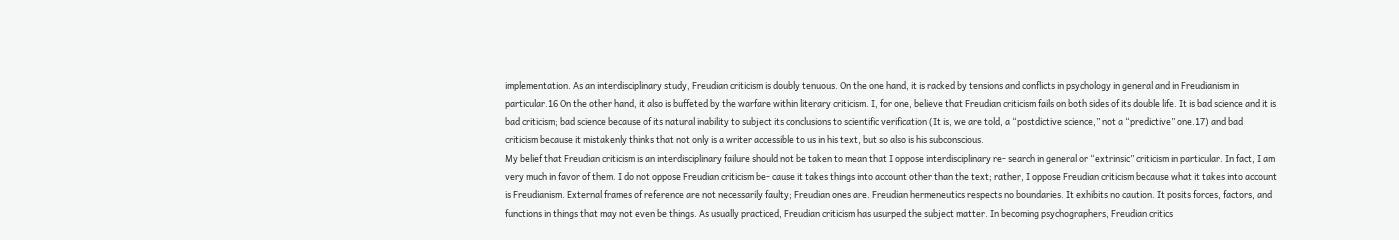implementation. As an interdisciplinary study, Freudian criticism is doubly tenuous. On the one hand, it is racked by tensions and conflicts in psychology in general and in Freudianism in particular.16 On the other hand, it also is buffeted by the warfare within literary criticism. I, for one, believe that Freudian criticism fails on both sides of its double life. It is bad science and it is bad criticism; bad science because of its natural inability to subject its conclusions to scientific verification (It is, we are told, a “postdictive science,” not a “predictive” one.17) and bad criticism because it mistakenly thinks that not only is a writer accessible to us in his text, but so also is his subconscious.
My belief that Freudian criticism is an interdisciplinary failure should not be taken to mean that I oppose interdisciplinary re- search in general or “extrinsic” criticism in particular. In fact, I am very much in favor of them. I do not oppose Freudian criticism be- cause it takes things into account other than the text; rather, I oppose Freudian criticism because what it takes into account is Freudianism. External frames of reference are not necessarily faulty; Freudian ones are. Freudian hermeneutics respects no boundaries. It exhibits no caution. It posits forces, factors, and functions in things that may not even be things. As usually practiced, Freudian criticism has usurped the subject matter. In becoming psychographers, Freudian critics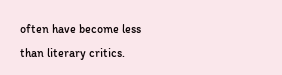often have become less than literary critics.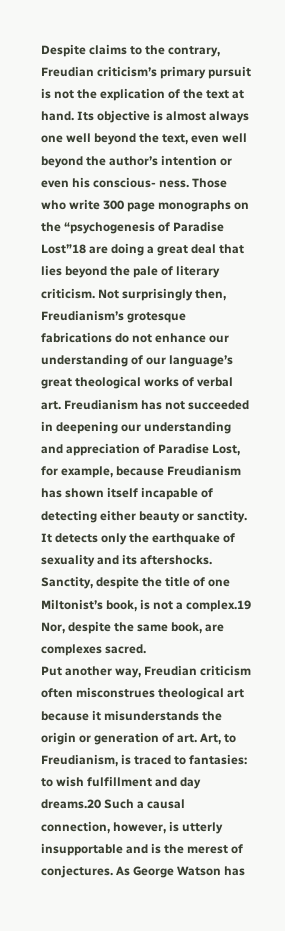Despite claims to the contrary, Freudian criticism’s primary pursuit is not the explication of the text at hand. Its objective is almost always one well beyond the text, even well beyond the author’s intention or even his conscious- ness. Those who write 300 page monographs on the “psychogenesis of Paradise Lost”18 are doing a great deal that lies beyond the pale of literary criticism. Not surprisingly then, Freudianism’s grotesque fabrications do not enhance our understanding of our language’s great theological works of verbal art. Freudianism has not succeeded in deepening our understanding and appreciation of Paradise Lost, for example, because Freudianism has shown itself incapable of detecting either beauty or sanctity. It detects only the earthquake of sexuality and its aftershocks. Sanctity, despite the title of one Miltonist’s book, is not a complex.19 Nor, despite the same book, are complexes sacred.
Put another way, Freudian criticism often misconstrues theological art because it misunderstands the origin or generation of art. Art, to Freudianism, is traced to fantasies: to wish fulfillment and day dreams.20 Such a causal connection, however, is utterly insupportable and is the merest of conjectures. As George Watson has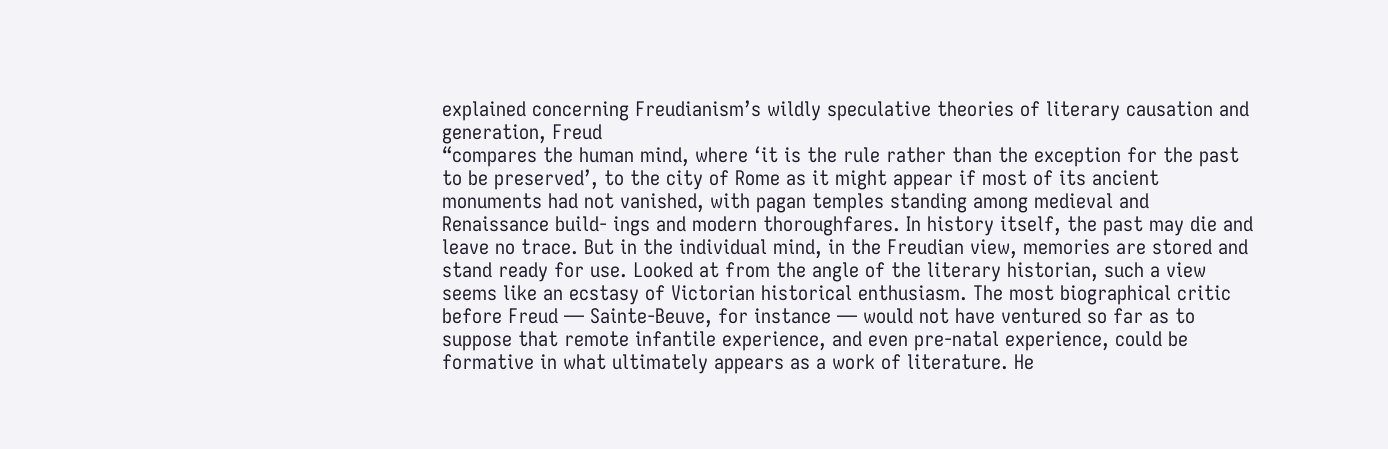explained concerning Freudianism’s wildly speculative theories of literary causation and generation, Freud
“compares the human mind, where ‘it is the rule rather than the exception for the past to be preserved’, to the city of Rome as it might appear if most of its ancient monuments had not vanished, with pagan temples standing among medieval and Renaissance build- ings and modern thoroughfares. In history itself, the past may die and leave no trace. But in the individual mind, in the Freudian view, memories are stored and stand ready for use. Looked at from the angle of the literary historian, such a view seems like an ecstasy of Victorian historical enthusiasm. The most biographical critic before Freud — Sainte-Beuve, for instance — would not have ventured so far as to suppose that remote infantile experience, and even pre-natal experience, could be formative in what ultimately appears as a work of literature. He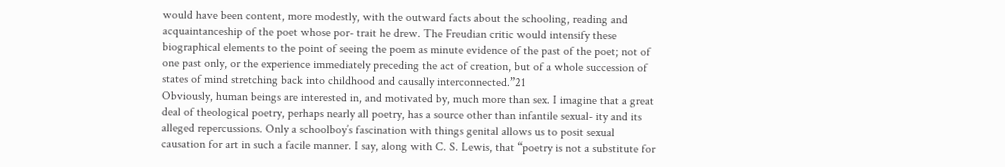would have been content, more modestly, with the outward facts about the schooling, reading and acquaintanceship of the poet whose por- trait he drew. The Freudian critic would intensify these biographical elements to the point of seeing the poem as minute evidence of the past of the poet; not of one past only, or the experience immediately preceding the act of creation, but of a whole succession of states of mind stretching back into childhood and causally interconnected.”21
Obviously, human beings are interested in, and motivated by, much more than sex. I imagine that a great deal of theological poetry, perhaps nearly all poetry, has a source other than infantile sexual- ity and its alleged repercussions. Only a schoolboy’s fascination with things genital allows us to posit sexual causation for art in such a facile manner. I say, along with C. S. Lewis, that “poetry is not a substitute for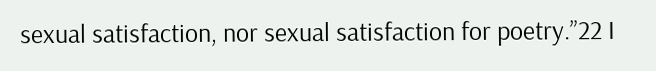sexual satisfaction, nor sexual satisfaction for poetry.”22 I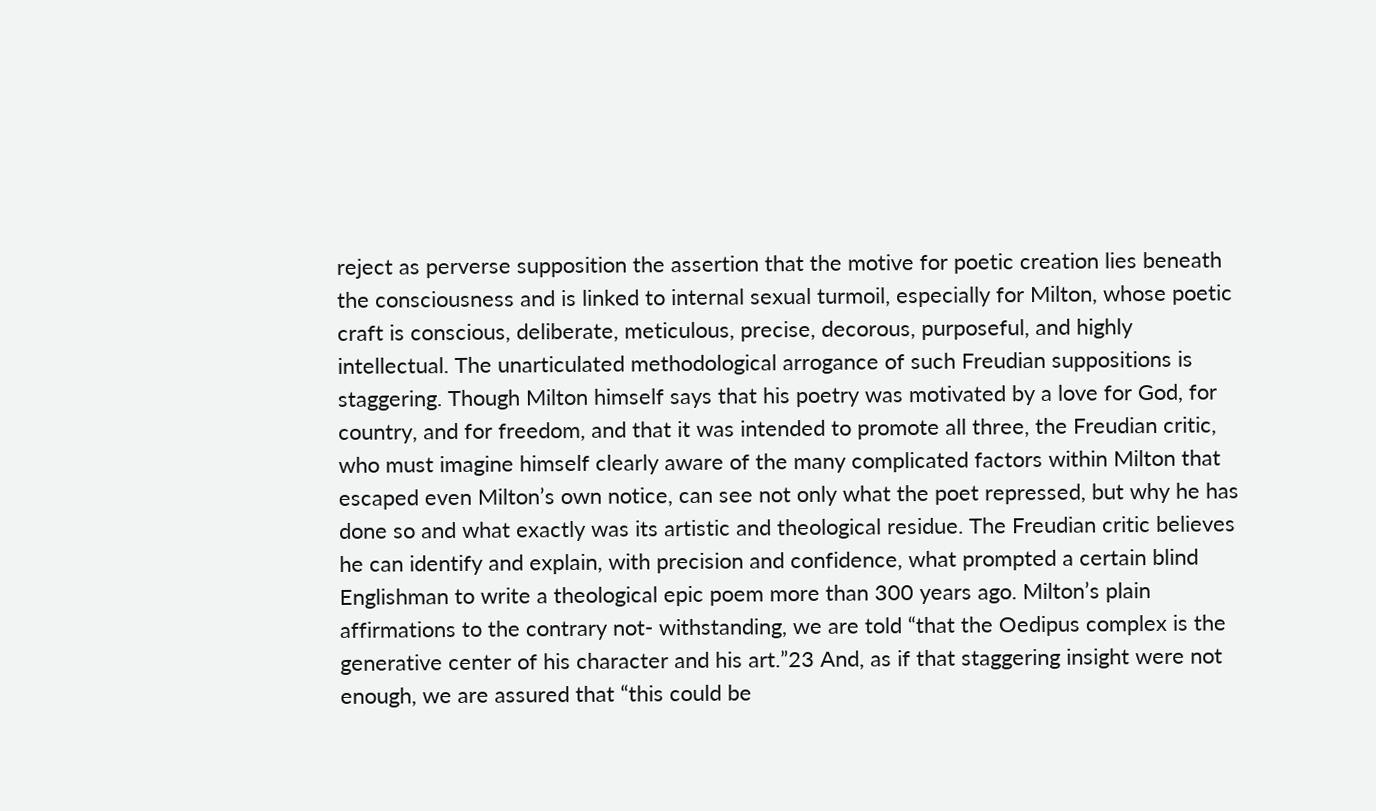reject as perverse supposition the assertion that the motive for poetic creation lies beneath the consciousness and is linked to internal sexual turmoil, especially for Milton, whose poetic craft is conscious, deliberate, meticulous, precise, decorous, purposeful, and highly intellectual. The unarticulated methodological arrogance of such Freudian suppositions is staggering. Though Milton himself says that his poetry was motivated by a love for God, for country, and for freedom, and that it was intended to promote all three, the Freudian critic, who must imagine himself clearly aware of the many complicated factors within Milton that escaped even Milton’s own notice, can see not only what the poet repressed, but why he has done so and what exactly was its artistic and theological residue. The Freudian critic believes he can identify and explain, with precision and confidence, what prompted a certain blind Englishman to write a theological epic poem more than 300 years ago. Milton’s plain affirmations to the contrary not- withstanding, we are told “that the Oedipus complex is the generative center of his character and his art.”23 And, as if that staggering insight were not enough, we are assured that “this could be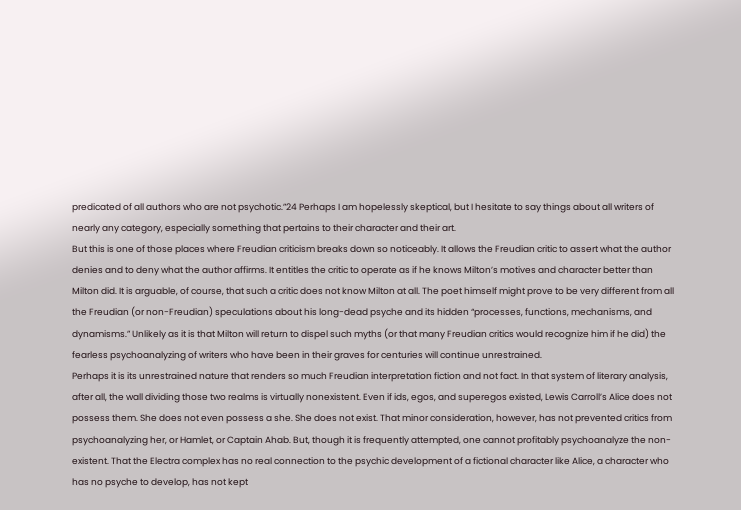predicated of all authors who are not psychotic.”24 Perhaps I am hopelessly skeptical, but I hesitate to say things about all writers of nearly any category, especially something that pertains to their character and their art.
But this is one of those places where Freudian criticism breaks down so noticeably. It allows the Freudian critic to assert what the author denies and to deny what the author affirms. It entitles the critic to operate as if he knows Milton’s motives and character better than Milton did. It is arguable, of course, that such a critic does not know Milton at all. The poet himself might prove to be very different from all the Freudian (or non-Freudian) speculations about his long-dead psyche and its hidden “processes, functions, mechanisms, and dynamisms.” Unlikely as it is that Milton will return to dispel such myths (or that many Freudian critics would recognize him if he did) the fearless psychoanalyzing of writers who have been in their graves for centuries will continue unrestrained.
Perhaps it is its unrestrained nature that renders so much Freudian interpretation fiction and not fact. In that system of literary analysis, after all, the wall dividing those two realms is virtually nonexistent. Even if ids, egos, and superegos existed, Lewis Carroll’s Alice does not possess them. She does not even possess a she. She does not exist. That minor consideration, however, has not prevented critics from psychoanalyzing her, or Hamlet, or Captain Ahab. But, though it is frequently attempted, one cannot profitably psychoanalyze the non- existent. That the Electra complex has no real connection to the psychic development of a fictional character like Alice, a character who has no psyche to develop, has not kept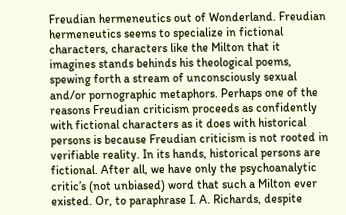Freudian hermeneutics out of Wonderland. Freudian hermeneutics seems to specialize in fictional characters, characters like the Milton that it imagines stands behinds his theological poems, spewing forth a stream of unconsciously sexual and/or pornographic metaphors. Perhaps one of the reasons Freudian criticism proceeds as confidently with fictional characters as it does with historical persons is because Freudian criticism is not rooted in verifiable reality. In its hands, historical persons are fictional. After all, we have only the psychoanalytic critic’s (not unbiased) word that such a Milton ever existed. Or, to paraphrase I. A. Richards, despite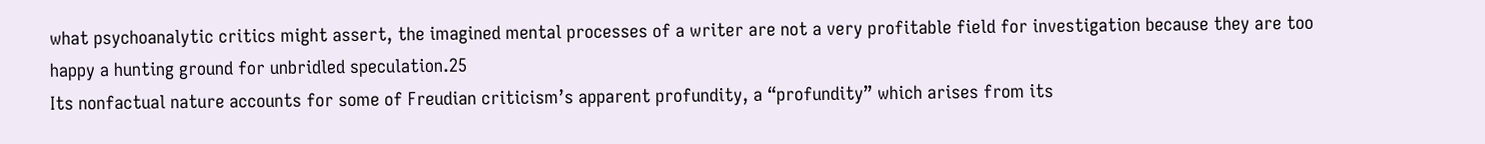what psychoanalytic critics might assert, the imagined mental processes of a writer are not a very profitable field for investigation because they are too happy a hunting ground for unbridled speculation.25
Its nonfactual nature accounts for some of Freudian criticism’s apparent profundity, a “profundity” which arises from its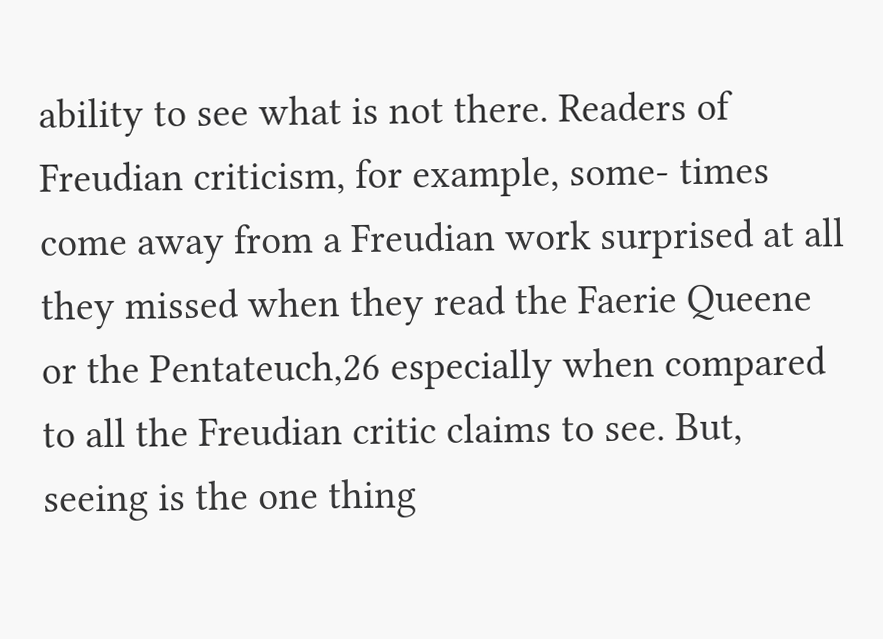ability to see what is not there. Readers of Freudian criticism, for example, some- times come away from a Freudian work surprised at all they missed when they read the Faerie Queene or the Pentateuch,26 especially when compared to all the Freudian critic claims to see. But, seeing is the one thing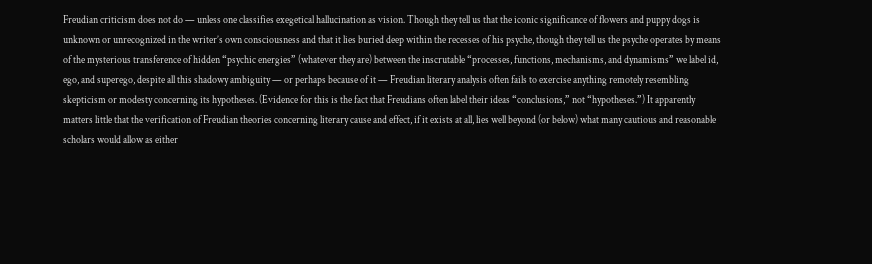Freudian criticism does not do — unless one classifies exegetical hallucination as vision. Though they tell us that the iconic significance of flowers and puppy dogs is unknown or unrecognized in the writer’s own consciousness and that it lies buried deep within the recesses of his psyche, though they tell us the psyche operates by means of the mysterious transference of hidden “psychic energies” (whatever they are) between the inscrutable “processes, functions, mechanisms, and dynamisms” we label id, ego, and superego, despite all this shadowy ambiguity — or perhaps because of it — Freudian literary analysis often fails to exercise anything remotely resembling skepticism or modesty concerning its hypotheses. (Evidence for this is the fact that Freudians often label their ideas “conclusions,” not “hypotheses.”) It apparently matters little that the verification of Freudian theories concerning literary cause and effect, if it exists at all, lies well beyond (or below) what many cautious and reasonable scholars would allow as either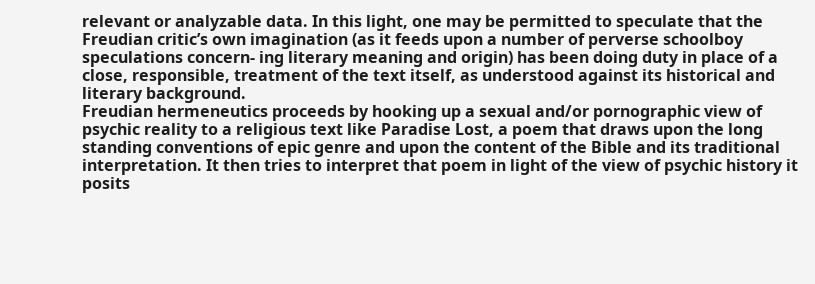relevant or analyzable data. In this light, one may be permitted to speculate that the Freudian critic’s own imagination (as it feeds upon a number of perverse schoolboy speculations concern- ing literary meaning and origin) has been doing duty in place of a close, responsible, treatment of the text itself, as understood against its historical and literary background.
Freudian hermeneutics proceeds by hooking up a sexual and/or pornographic view of psychic reality to a religious text like Paradise Lost, a poem that draws upon the long standing conventions of epic genre and upon the content of the Bible and its traditional interpretation. It then tries to interpret that poem in light of the view of psychic history it posits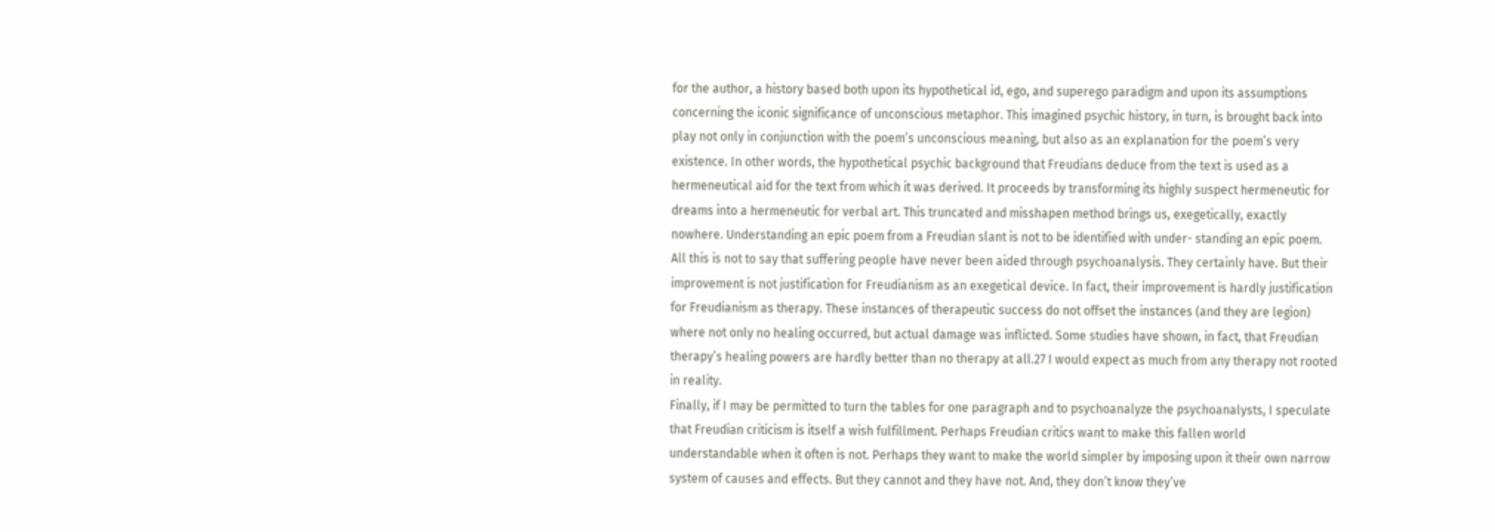for the author, a history based both upon its hypothetical id, ego, and superego paradigm and upon its assumptions concerning the iconic significance of unconscious metaphor. This imagined psychic history, in turn, is brought back into play not only in conjunction with the poem’s unconscious meaning, but also as an explanation for the poem’s very existence. In other words, the hypothetical psychic background that Freudians deduce from the text is used as a hermeneutical aid for the text from which it was derived. It proceeds by transforming its highly suspect hermeneutic for dreams into a hermeneutic for verbal art. This truncated and misshapen method brings us, exegetically, exactly nowhere. Understanding an epic poem from a Freudian slant is not to be identified with under- standing an epic poem.
All this is not to say that suffering people have never been aided through psychoanalysis. They certainly have. But their improvement is not justification for Freudianism as an exegetical device. In fact, their improvement is hardly justification for Freudianism as therapy. These instances of therapeutic success do not offset the instances (and they are legion) where not only no healing occurred, but actual damage was inflicted. Some studies have shown, in fact, that Freudian therapy’s healing powers are hardly better than no therapy at all.27 I would expect as much from any therapy not rooted in reality.
Finally, if I may be permitted to turn the tables for one paragraph and to psychoanalyze the psychoanalysts, I speculate that Freudian criticism is itself a wish fulfillment. Perhaps Freudian critics want to make this fallen world understandable when it often is not. Perhaps they want to make the world simpler by imposing upon it their own narrow system of causes and effects. But they cannot and they have not. And, they don’t know they’ve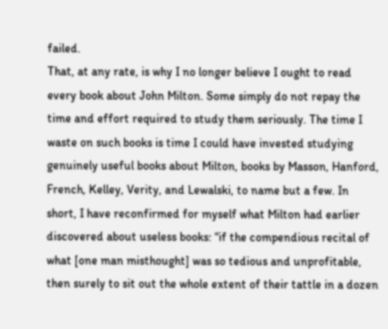failed.
That, at any rate, is why I no longer believe I ought to read every book about John Milton. Some simply do not repay the time and effort required to study them seriously. The time I waste on such books is time I could have invested studying genuinely useful books about Milton, books by Masson, Hanford, French, Kelley, Verity, and Lewalski, to name but a few. In short, I have reconfirmed for myself what Milton had earlier discovered about useless books: “if the compendious recital of what [one man misthought] was so tedious and unprofitable, then surely to sit out the whole extent of their tattle in a dozen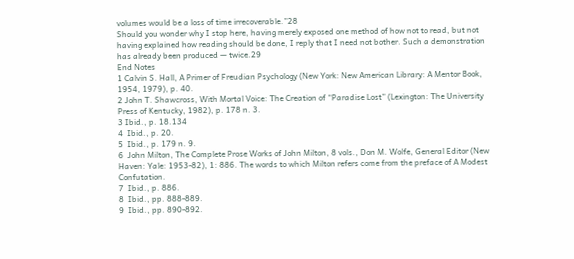volumes would be a loss of time irrecoverable.”28
Should you wonder why I stop here, having merely exposed one method of how not to read, but not having explained how reading should be done, I reply that I need not bother. Such a demonstration has already been produced — twice.29
End Notes
1 Calvin S. Hall, A Primer of Freudian Psychology (New York: New American Library: A Mentor Book, 1954, 1979), p. 40.
2 John T. Shawcross, With Mortal Voice: The Creation of “Paradise Lost” (Lexington: The University Press of Kentucky, 1982), p. 178 n. 3.
3 Ibid., p. 18.134
4  Ibid., p. 20.
5  Ibid., p. 179 n. 9.
6  John Milton, The Complete Prose Works of John Milton, 8 vols., Don M. Wolfe, General Editor (New Haven: Yale: 1953-82), 1: 886. The words to which Milton refers come from the preface of A Modest Confutation.
7  Ibid., p. 886.
8  Ibid., pp. 888-889.
9  Ibid., pp. 890-892.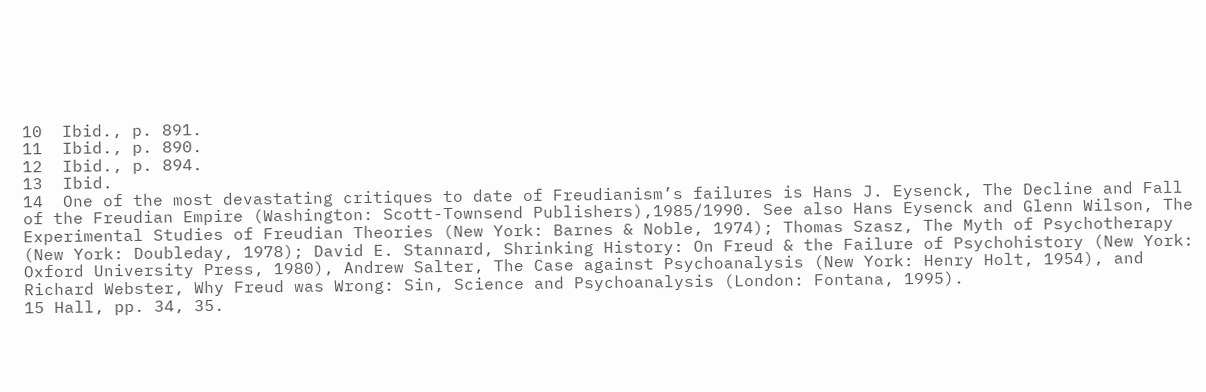10  Ibid., p. 891.
11  Ibid., p. 890.
12  Ibid., p. 894.
13  Ibid.
14  One of the most devastating critiques to date of Freudianism’s failures is Hans J. Eysenck, The Decline and Fall of the Freudian Empire (Washington: Scott-Townsend Publishers),1985/1990. See also Hans Eysenck and Glenn Wilson, The Experimental Studies of Freudian Theories (New York: Barnes & Noble, 1974); Thomas Szasz, The Myth of Psychotherapy (New York: Doubleday, 1978); David E. Stannard, Shrinking History: On Freud & the Failure of Psychohistory (New York: Oxford University Press, 1980), Andrew Salter, The Case against Psychoanalysis (New York: Henry Holt, 1954), and Richard Webster, Why Freud was Wrong: Sin, Science and Psychoanalysis (London: Fontana, 1995).
15 Hall, pp. 34, 35.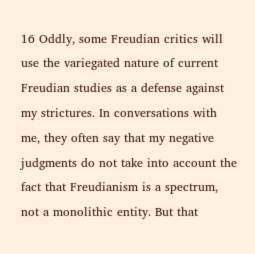16 Oddly, some Freudian critics will use the variegated nature of current Freudian studies as a defense against my strictures. In conversations with me, they often say that my negative judgments do not take into account the fact that Freudianism is a spectrum, not a monolithic entity. But that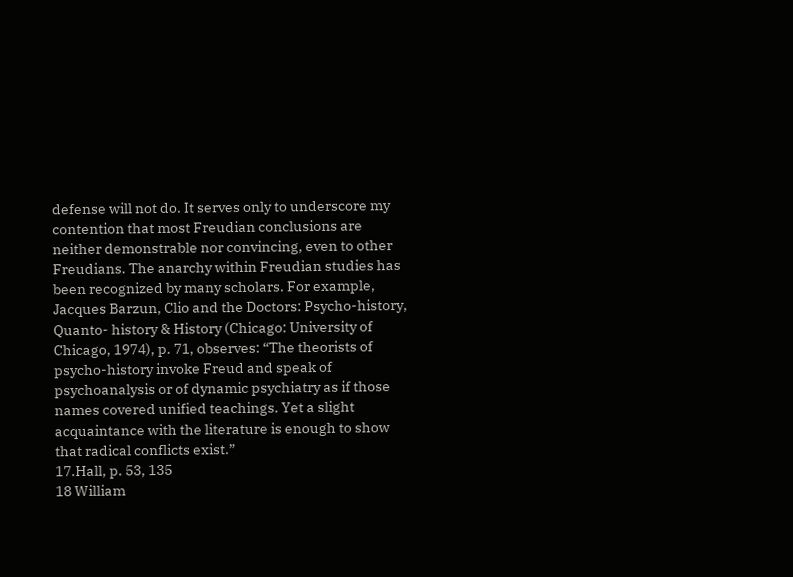defense will not do. It serves only to underscore my contention that most Freudian conclusions are neither demonstrable nor convincing, even to other Freudians. The anarchy within Freudian studies has been recognized by many scholars. For example, Jacques Barzun, Clio and the Doctors: Psycho-history, Quanto- history & History (Chicago: University of Chicago, 1974), p. 71, observes: “The theorists of psycho-history invoke Freud and speak of psychoanalysis or of dynamic psychiatry as if those names covered unified teachings. Yet a slight acquaintance with the literature is enough to show that radical conflicts exist.”
17.Hall, p. 53, 135
18 William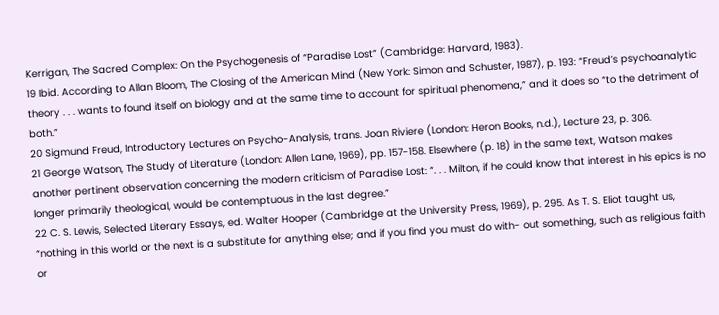Kerrigan, The Sacred Complex: On the Psychogenesis of “Paradise Lost” (Cambridge: Harvard, 1983).
19 Ibid. According to Allan Bloom, The Closing of the American Mind (New York: Simon and Schuster, 1987), p. 193: “Freud’s psychoanalytic theory . . . wants to found itself on biology and at the same time to account for spiritual phenomena,” and it does so “to the detriment of both.”
20 Sigmund Freud, Introductory Lectures on Psycho-Analysis, trans. Joan Riviere (London: Heron Books, n.d.), Lecture 23, p. 306.
21 George Watson, The Study of Literature (London: Allen Lane, 1969), pp. 157-158. Elsewhere (p. 18) in the same text, Watson makes another pertinent observation concerning the modern criticism of Paradise Lost: “. . . Milton, if he could know that interest in his epics is no longer primarily theological, would be contemptuous in the last degree.”
22 C. S. Lewis, Selected Literary Essays, ed. Walter Hooper (Cambridge at the University Press, 1969), p. 295. As T. S. Eliot taught us, “nothing in this world or the next is a substitute for anything else; and if you find you must do with- out something, such as religious faith or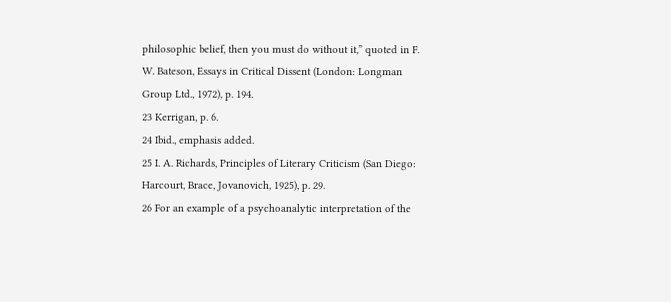philosophic belief, then you must do without it,” quoted in F. W. Bateson, Essays in Critical Dissent (London: Longman Group Ltd., 1972), p. 194.
23 Kerrigan, p. 6.
24 Ibid., emphasis added.
25 I. A. Richards, Principles of Literary Criticism (San Diego: Harcourt, Brace, Jovanovich, 1925), p. 29.
26 For an example of a psychoanalytic interpretation of the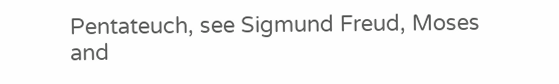Pentateuch, see Sigmund Freud, Moses and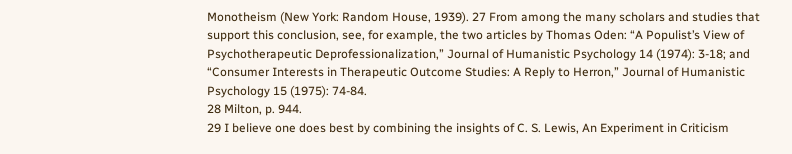Monotheism (New York: Random House, 1939). 27 From among the many scholars and studies that support this conclusion, see, for example, the two articles by Thomas Oden: “A Populist’s View of Psychotherapeutic Deprofessionalization,” Journal of Humanistic Psychology 14 (1974): 3-18; and “Consumer Interests in Therapeutic Outcome Studies: A Reply to Herron,” Journal of Humanistic Psychology 15 (1975): 74-84.
28 Milton, p. 944.
29 I believe one does best by combining the insights of C. S. Lewis, An Experiment in Criticism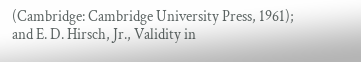(Cambridge: Cambridge University Press, 1961); and E. D. Hirsch, Jr., Validity in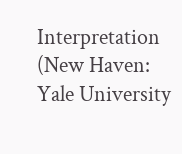Interpretation (New Haven: Yale University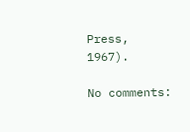Press, 1967).

No comments: